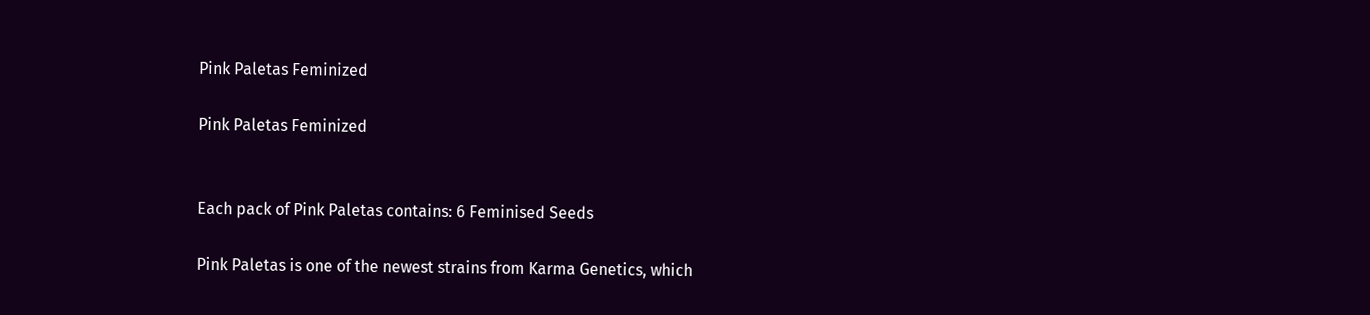Pink Paletas Feminized

Pink Paletas Feminized


Each pack of Pink Paletas contains: 6 Feminised Seeds

Pink Paletas is one of the newest strains from Karma Genetics, which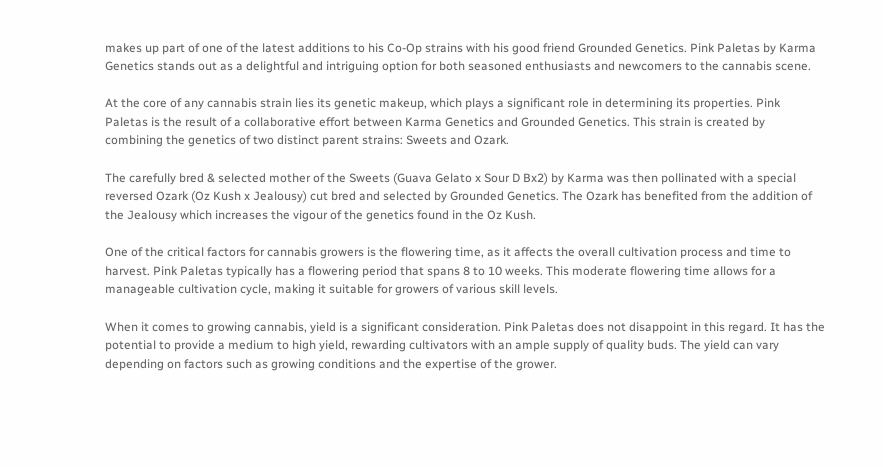makes up part of one of the latest additions to his Co-Op strains with his good friend Grounded Genetics. Pink Paletas by Karma Genetics stands out as a delightful and intriguing option for both seasoned enthusiasts and newcomers to the cannabis scene.

At the core of any cannabis strain lies its genetic makeup, which plays a significant role in determining its properties. Pink Paletas is the result of a collaborative effort between Karma Genetics and Grounded Genetics. This strain is created by combining the genetics of two distinct parent strains: Sweets and Ozark.

The carefully bred & selected mother of the Sweets (Guava Gelato x Sour D Bx2) by Karma was then pollinated with a special reversed Ozark (Oz Kush x Jealousy) cut bred and selected by Grounded Genetics. The Ozark has benefited from the addition of the Jealousy which increases the vigour of the genetics found in the Oz Kush.

One of the critical factors for cannabis growers is the flowering time, as it affects the overall cultivation process and time to harvest. Pink Paletas typically has a flowering period that spans 8 to 10 weeks. This moderate flowering time allows for a manageable cultivation cycle, making it suitable for growers of various skill levels.

When it comes to growing cannabis, yield is a significant consideration. Pink Paletas does not disappoint in this regard. It has the potential to provide a medium to high yield, rewarding cultivators with an ample supply of quality buds. The yield can vary depending on factors such as growing conditions and the expertise of the grower.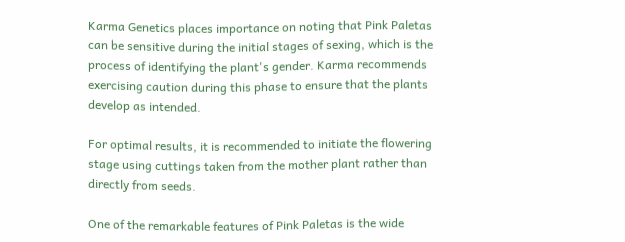Karma Genetics places importance on noting that Pink Paletas can be sensitive during the initial stages of sexing, which is the process of identifying the plant's gender. Karma recommends exercising caution during this phase to ensure that the plants develop as intended.

For optimal results, it is recommended to initiate the flowering stage using cuttings taken from the mother plant rather than directly from seeds.

One of the remarkable features of Pink Paletas is the wide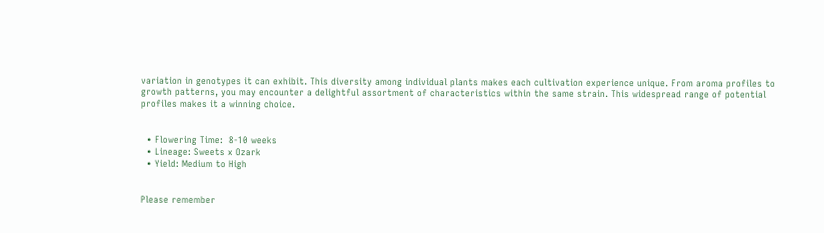variation in genotypes it can exhibit. This diversity among individual plants makes each cultivation experience unique. From aroma profiles to growth patterns, you may encounter a delightful assortment of characteristics within the same strain. This widespread range of potential profiles makes it a winning choice.


  • Flowering Time:  8-10 weeks
  • Lineage: Sweets x Ozark
  • Yield: Medium to High


Please remember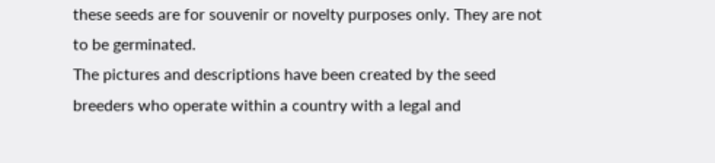these seeds are for souvenir or novelty purposes only. They are not to be germinated.
The pictures and descriptions have been created by the seed breeders who operate within a country with a legal and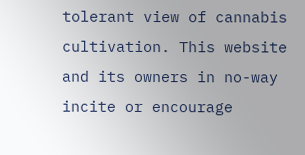tolerant view of cannabis cultivation. This website and its owners in no-way incite or encourage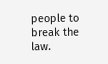people to break the law.